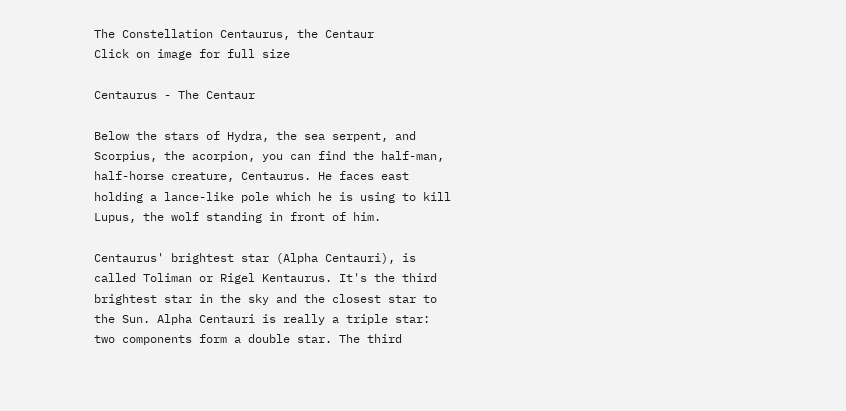The Constellation Centaurus, the Centaur
Click on image for full size

Centaurus - The Centaur

Below the stars of Hydra, the sea serpent, and Scorpius, the acorpion, you can find the half-man, half-horse creature, Centaurus. He faces east holding a lance-like pole which he is using to kill Lupus, the wolf standing in front of him.

Centaurus' brightest star (Alpha Centauri), is called Toliman or Rigel Kentaurus. It's the third brightest star in the sky and the closest star to the Sun. Alpha Centauri is really a triple star: two components form a double star. The third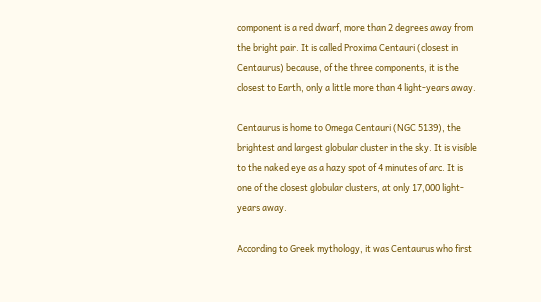component is a red dwarf, more than 2 degrees away from the bright pair. It is called Proxima Centauri (closest in Centaurus) because, of the three components, it is the closest to Earth, only a little more than 4 light-years away.

Centaurus is home to Omega Centauri (NGC 5139), the brightest and largest globular cluster in the sky. It is visible to the naked eye as a hazy spot of 4 minutes of arc. It is one of the closest globular clusters, at only 17,000 light-years away.

According to Greek mythology, it was Centaurus who first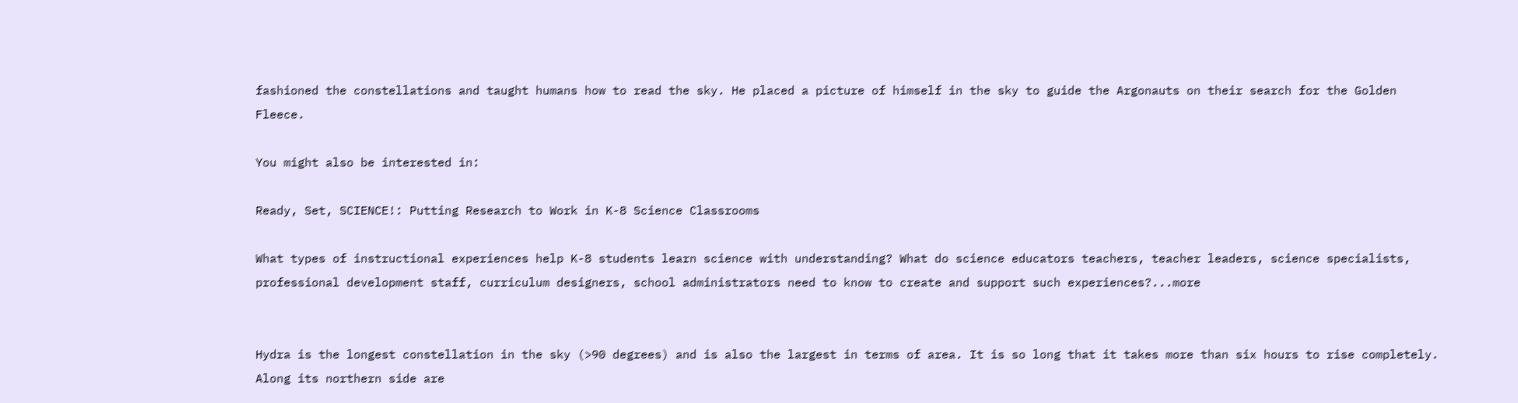fashioned the constellations and taught humans how to read the sky. He placed a picture of himself in the sky to guide the Argonauts on their search for the Golden Fleece.

You might also be interested in:

Ready, Set, SCIENCE!: Putting Research to Work in K-8 Science Classrooms

What types of instructional experiences help K-8 students learn science with understanding? What do science educators teachers, teacher leaders, science specialists, professional development staff, curriculum designers, school administrators need to know to create and support such experiences?...more


Hydra is the longest constellation in the sky (>90 degrees) and is also the largest in terms of area. It is so long that it takes more than six hours to rise completely. Along its northern side are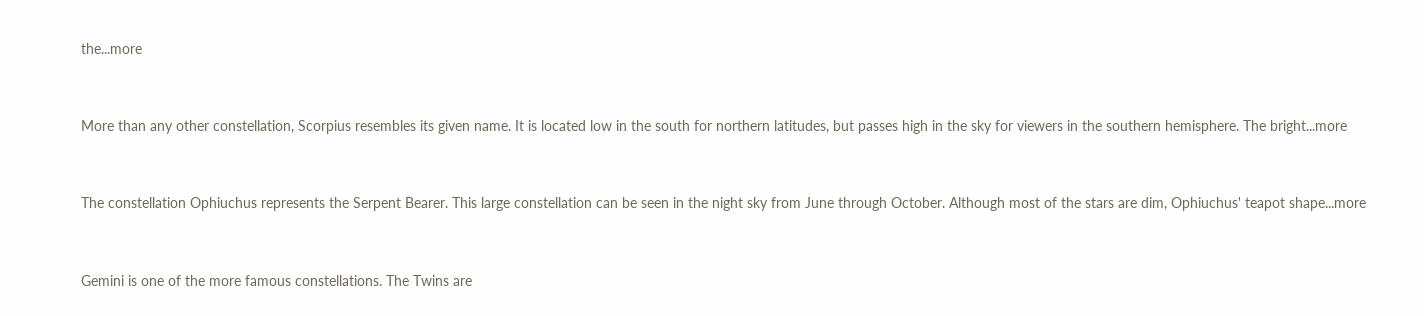the...more


More than any other constellation, Scorpius resembles its given name. It is located low in the south for northern latitudes, but passes high in the sky for viewers in the southern hemisphere. The bright...more


The constellation Ophiuchus represents the Serpent Bearer. This large constellation can be seen in the night sky from June through October. Although most of the stars are dim, Ophiuchus' teapot shape...more


Gemini is one of the more famous constellations. The Twins are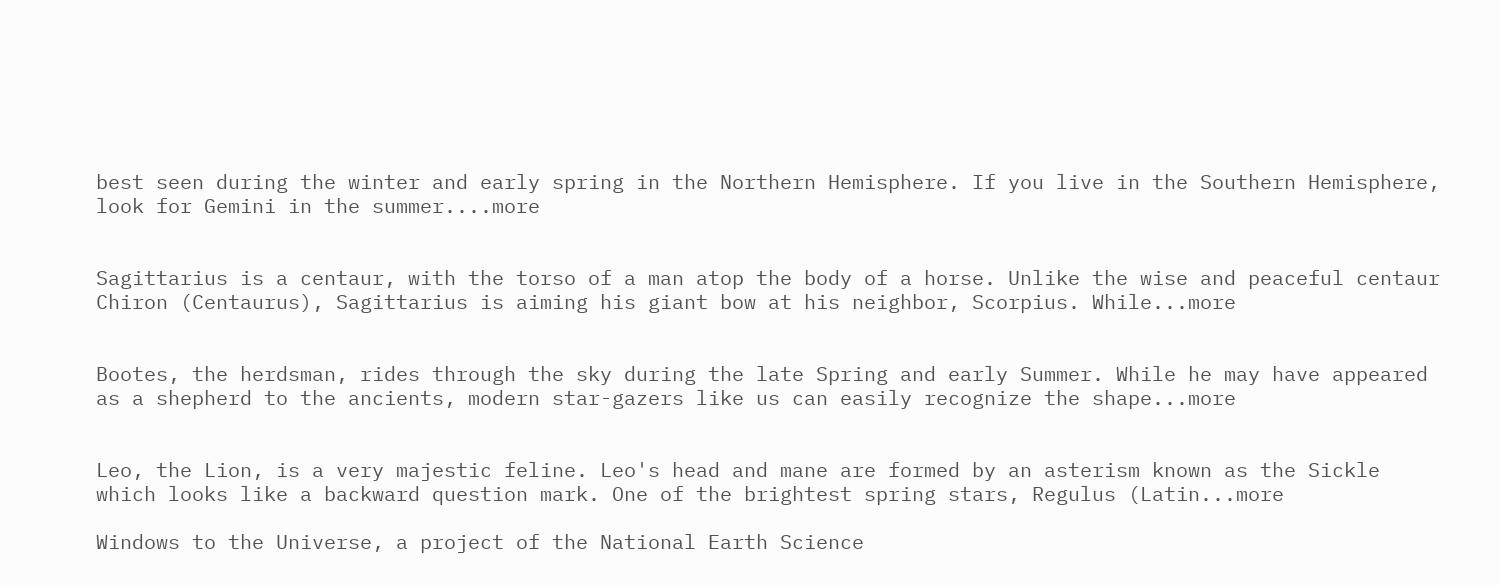best seen during the winter and early spring in the Northern Hemisphere. If you live in the Southern Hemisphere, look for Gemini in the summer....more


Sagittarius is a centaur, with the torso of a man atop the body of a horse. Unlike the wise and peaceful centaur Chiron (Centaurus), Sagittarius is aiming his giant bow at his neighbor, Scorpius. While...more


Bootes, the herdsman, rides through the sky during the late Spring and early Summer. While he may have appeared as a shepherd to the ancients, modern star-gazers like us can easily recognize the shape...more


Leo, the Lion, is a very majestic feline. Leo's head and mane are formed by an asterism known as the Sickle which looks like a backward question mark. One of the brightest spring stars, Regulus (Latin...more

Windows to the Universe, a project of the National Earth Science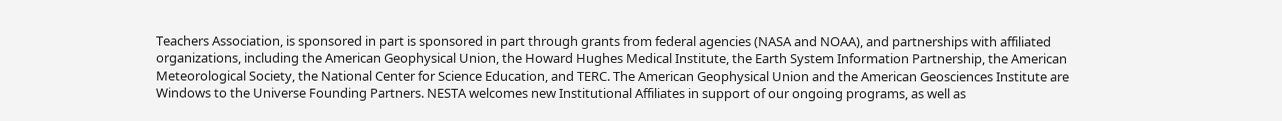Teachers Association, is sponsored in part is sponsored in part through grants from federal agencies (NASA and NOAA), and partnerships with affiliated organizations, including the American Geophysical Union, the Howard Hughes Medical Institute, the Earth System Information Partnership, the American Meteorological Society, the National Center for Science Education, and TERC. The American Geophysical Union and the American Geosciences Institute are Windows to the Universe Founding Partners. NESTA welcomes new Institutional Affiliates in support of our ongoing programs, as well as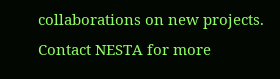collaborations on new projects. Contact NESTA for more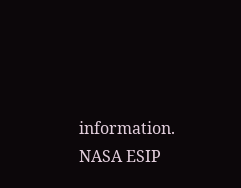information. NASA ESIP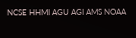NCSE HHMI AGU AGI AMS NOAA